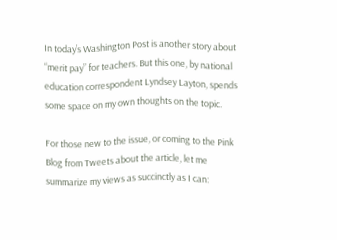In today’s Washington Post is another story about “merit pay” for teachers. But this one, by national education correspondent Lyndsey Layton, spends some space on my own thoughts on the topic.

For those new to the issue, or coming to the Pink Blog from Tweets about the article, let me summarize my views as succinctly as I can: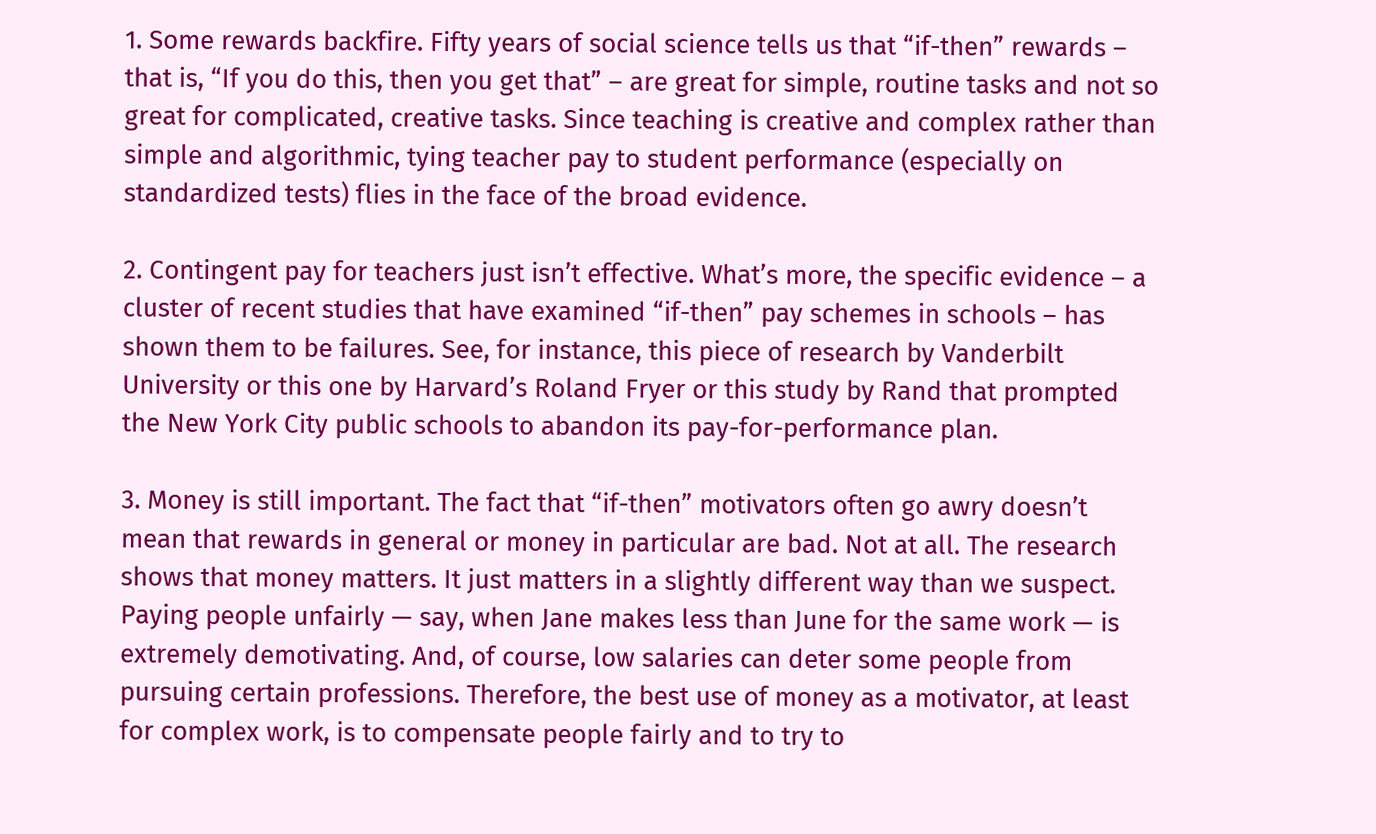1. Some rewards backfire. Fifty years of social science tells us that “if-then” rewards – that is, “If you do this, then you get that” – are great for simple, routine tasks and not so great for complicated, creative tasks. Since teaching is creative and complex rather than simple and algorithmic, tying teacher pay to student performance (especially on standardized tests) flies in the face of the broad evidence.

2. Contingent pay for teachers just isn’t effective. What’s more, the specific evidence – a cluster of recent studies that have examined “if-then” pay schemes in schools – has shown them to be failures. See, for instance, this piece of research by Vanderbilt University or this one by Harvard’s Roland Fryer or this study by Rand that prompted the New York City public schools to abandon its pay-for-performance plan.

3. Money is still important. The fact that “if-then” motivators often go awry doesn’t mean that rewards in general or money in particular are bad. Not at all. The research shows that money matters. It just matters in a slightly different way than we suspect. Paying people unfairly — say, when Jane makes less than June for the same work — is extremely demotivating. And, of course, low salaries can deter some people from pursuing certain professions. Therefore, the best use of money as a motivator, at least for complex work, is to compensate people fairly and to try to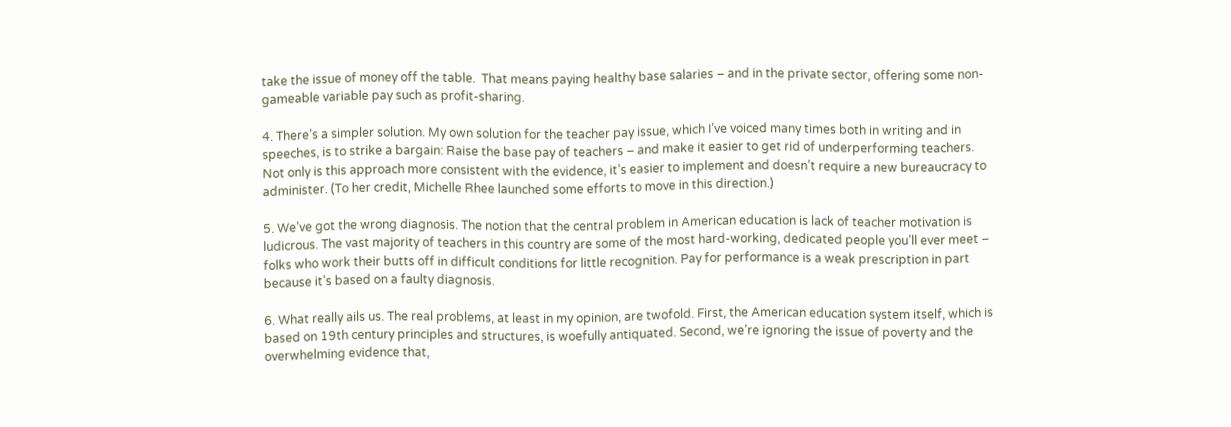take the issue of money off the table.  That means paying healthy base salaries – and in the private sector, offering some non-gameable variable pay such as profit-sharing.

4. There’s a simpler solution. My own solution for the teacher pay issue, which I’ve voiced many times both in writing and in speeches, is to strike a bargain: Raise the base pay of teachers – and make it easier to get rid of underperforming teachers. Not only is this approach more consistent with the evidence, it’s easier to implement and doesn’t require a new bureaucracy to administer. (To her credit, Michelle Rhee launched some efforts to move in this direction.)

5. We’ve got the wrong diagnosis. The notion that the central problem in American education is lack of teacher motivation is ludicrous. The vast majority of teachers in this country are some of the most hard-working, dedicated people you’ll ever meet – folks who work their butts off in difficult conditions for little recognition. Pay for performance is a weak prescription in part because it’s based on a faulty diagnosis.

6. What really ails us. The real problems, at least in my opinion, are twofold. First, the American education system itself, which is based on 19th century principles and structures, is woefully antiquated. Second, we’re ignoring the issue of poverty and the overwhelming evidence that,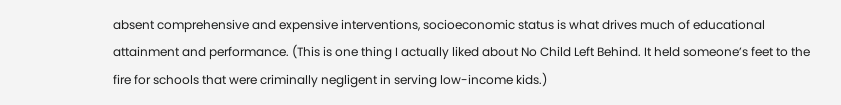absent comprehensive and expensive interventions, socioeconomic status is what drives much of educational attainment and performance. (This is one thing I actually liked about No Child Left Behind. It held someone’s feet to the fire for schools that were criminally negligent in serving low-income kids.)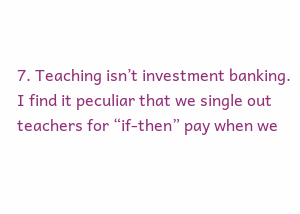7. Teaching isn’t investment banking. I find it peculiar that we single out teachers for “if-then” pay when we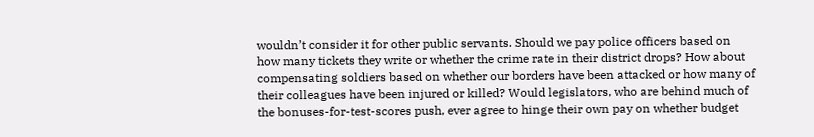wouldn’t consider it for other public servants. Should we pay police officers based on how many tickets they write or whether the crime rate in their district drops? How about compensating soldiers based on whether our borders have been attacked or how many of their colleagues have been injured or killed? Would legislators, who are behind much of the bonuses-for-test-scores push, ever agree to hinge their own pay on whether budget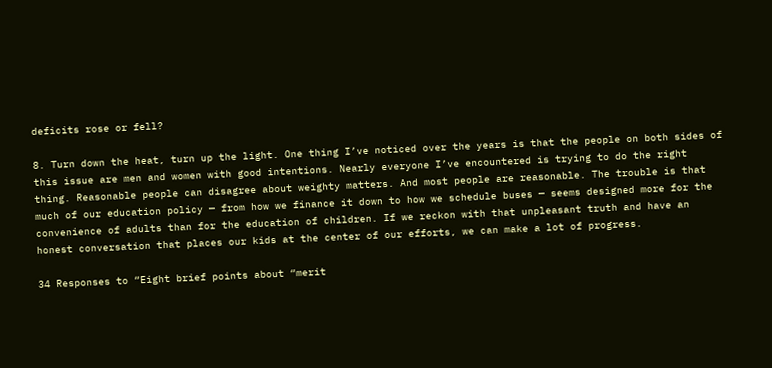deficits rose or fell?

8. Turn down the heat, turn up the light. One thing I’ve noticed over the years is that the people on both sides of this issue are men and women with good intentions. Nearly everyone I’ve encountered is trying to do the right thing. Reasonable people can disagree about weighty matters. And most people are reasonable. The trouble is that much of our education policy — from how we finance it down to how we schedule buses — seems designed more for the convenience of adults than for the education of children. If we reckon with that unpleasant truth and have an honest conversation that places our kids at the center of our efforts, we can make a lot of progress.

34 Responses to “Eight brief points about “merit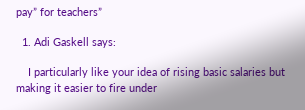pay” for teachers”

  1. Adi Gaskell says:

    I particularly like your idea of rising basic salaries but making it easier to fire under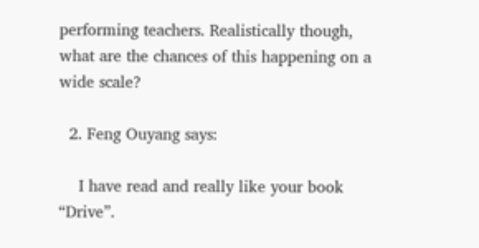performing teachers. Realistically though, what are the chances of this happening on a wide scale?

  2. Feng Ouyang says:

    I have read and really like your book “Drive”.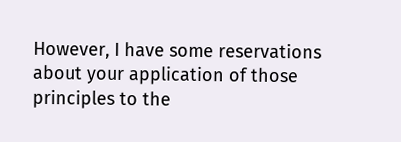However, I have some reservations about your application of those principles to the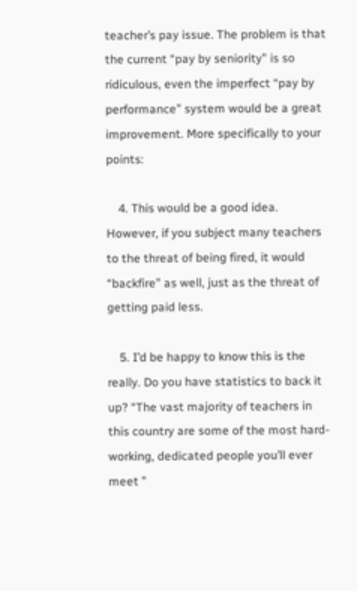teacher’s pay issue. The problem is that the current “pay by seniority” is so ridiculous, even the imperfect “pay by performance” system would be a great improvement. More specifically to your points:

    4. This would be a good idea. However, if you subject many teachers to the threat of being fired, it would “backfire” as well, just as the threat of getting paid less.

    5. I’d be happy to know this is the really. Do you have statistics to back it up? “The vast majority of teachers in this country are some of the most hard-working, dedicated people you’ll ever meet ”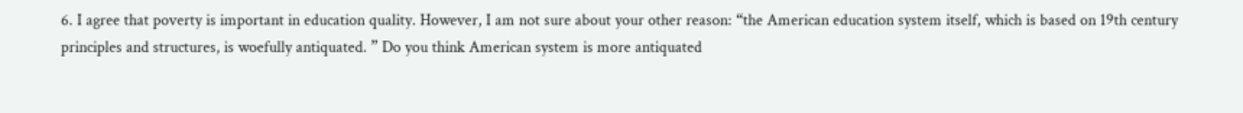6. I agree that poverty is important in education quality. However, I am not sure about your other reason: “the American education system itself, which is based on 19th century principles and structures, is woefully antiquated. ” Do you think American system is more antiquated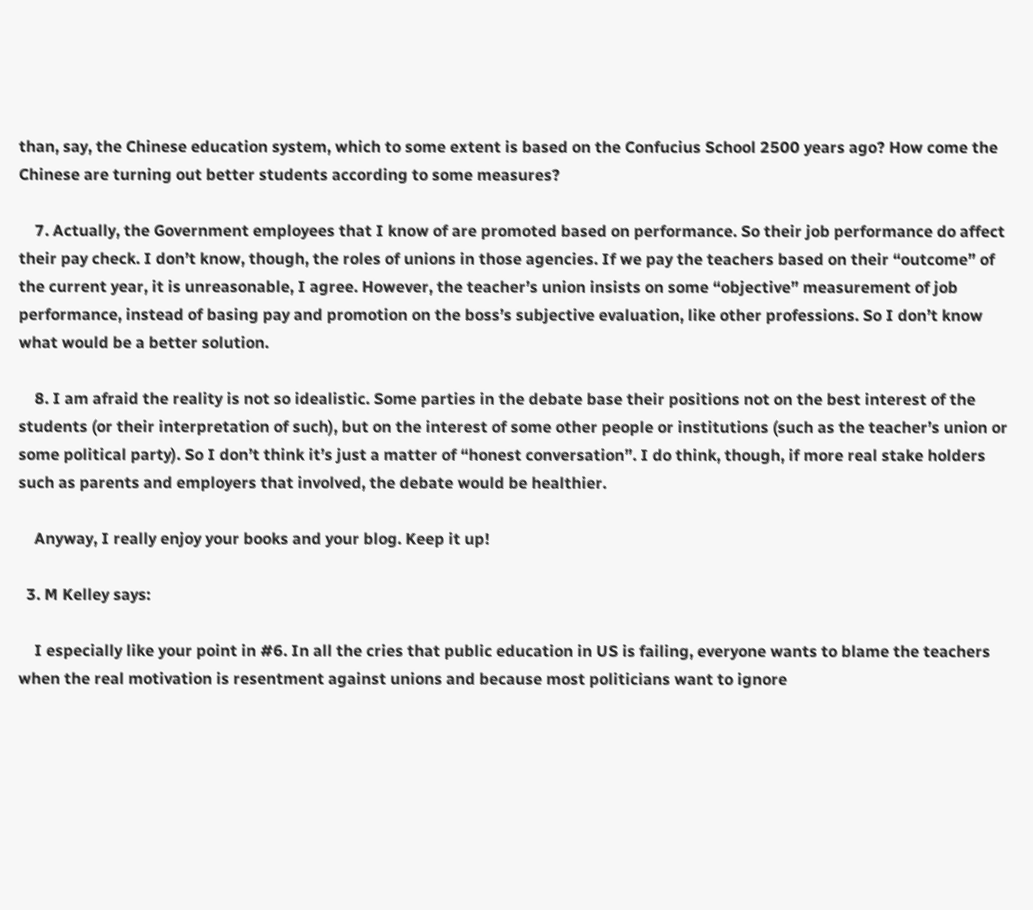than, say, the Chinese education system, which to some extent is based on the Confucius School 2500 years ago? How come the Chinese are turning out better students according to some measures?

    7. Actually, the Government employees that I know of are promoted based on performance. So their job performance do affect their pay check. I don’t know, though, the roles of unions in those agencies. If we pay the teachers based on their “outcome” of the current year, it is unreasonable, I agree. However, the teacher’s union insists on some “objective” measurement of job performance, instead of basing pay and promotion on the boss’s subjective evaluation, like other professions. So I don’t know what would be a better solution.

    8. I am afraid the reality is not so idealistic. Some parties in the debate base their positions not on the best interest of the students (or their interpretation of such), but on the interest of some other people or institutions (such as the teacher’s union or some political party). So I don’t think it’s just a matter of “honest conversation”. I do think, though, if more real stake holders such as parents and employers that involved, the debate would be healthier.

    Anyway, I really enjoy your books and your blog. Keep it up!

  3. M Kelley says:

    I especially like your point in #6. In all the cries that public education in US is failing, everyone wants to blame the teachers when the real motivation is resentment against unions and because most politicians want to ignore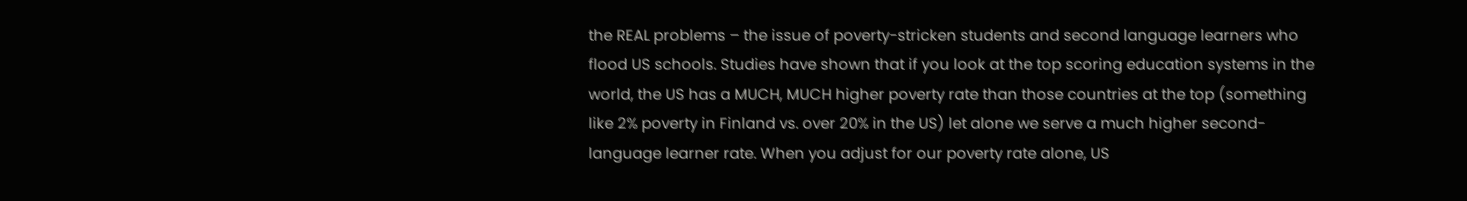the REAL problems – the issue of poverty-stricken students and second language learners who flood US schools. Studies have shown that if you look at the top scoring education systems in the world, the US has a MUCH, MUCH higher poverty rate than those countries at the top (something like 2% poverty in Finland vs. over 20% in the US) let alone we serve a much higher second-language learner rate. When you adjust for our poverty rate alone, US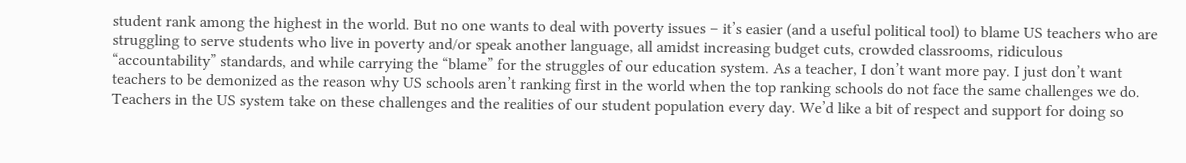student rank among the highest in the world. But no one wants to deal with poverty issues – it’s easier (and a useful political tool) to blame US teachers who are struggling to serve students who live in poverty and/or speak another language, all amidst increasing budget cuts, crowded classrooms, ridiculous “accountability” standards, and while carrying the “blame” for the struggles of our education system. As a teacher, I don’t want more pay. I just don’t want teachers to be demonized as the reason why US schools aren’t ranking first in the world when the top ranking schools do not face the same challenges we do. Teachers in the US system take on these challenges and the realities of our student population every day. We’d like a bit of respect and support for doing so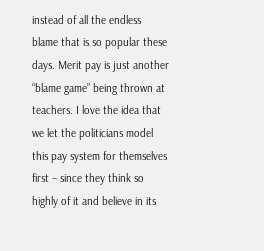instead of all the endless blame that is so popular these days. Merit pay is just another “blame game” being thrown at teachers. I love the idea that we let the politicians model this pay system for themselves first – since they think so highly of it and believe in its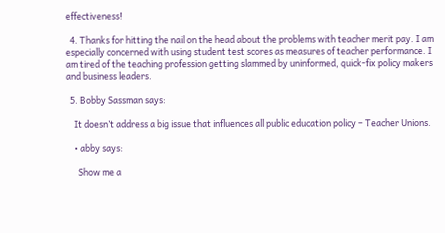effectiveness!

  4. Thanks for hitting the nail on the head about the problems with teacher merit pay. I am especially concerned with using student test scores as measures of teacher performance. I am tired of the teaching profession getting slammed by uninformed, quick-fix policy makers and business leaders.

  5. Bobby Sassman says:

    It doesn’t address a big issue that influences all public education policy – Teacher Unions.

    • abby says:

      Show me a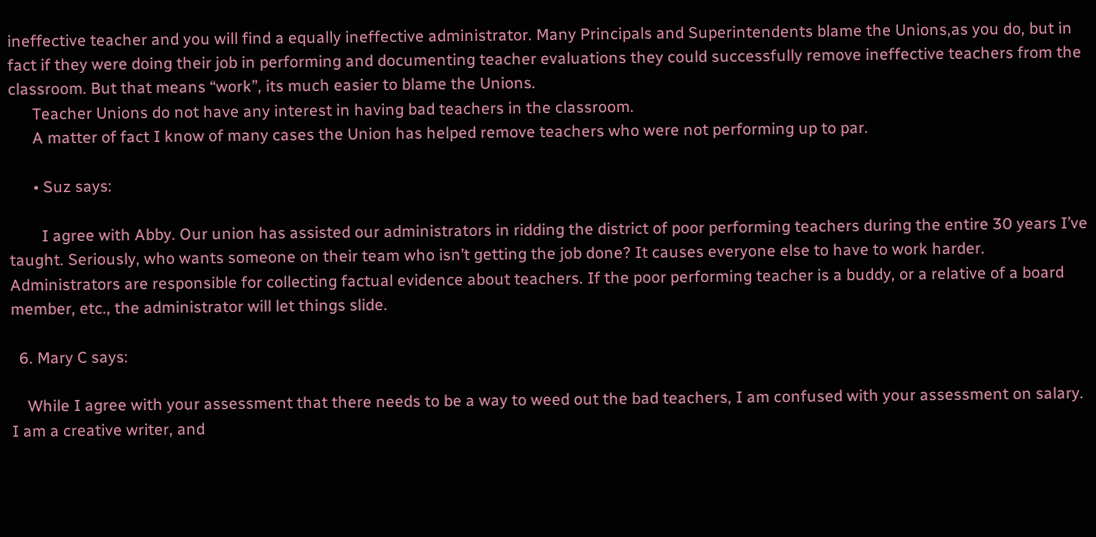ineffective teacher and you will find a equally ineffective administrator. Many Principals and Superintendents blame the Unions,as you do, but in fact if they were doing their job in performing and documenting teacher evaluations they could successfully remove ineffective teachers from the classroom. But that means “work”, its much easier to blame the Unions.
      Teacher Unions do not have any interest in having bad teachers in the classroom.
      A matter of fact I know of many cases the Union has helped remove teachers who were not performing up to par.

      • Suz says:

        I agree with Abby. Our union has assisted our administrators in ridding the district of poor performing teachers during the entire 30 years I’ve taught. Seriously, who wants someone on their team who isn’t getting the job done? It causes everyone else to have to work harder. Administrators are responsible for collecting factual evidence about teachers. If the poor performing teacher is a buddy, or a relative of a board member, etc., the administrator will let things slide.

  6. Mary C says:

    While I agree with your assessment that there needs to be a way to weed out the bad teachers, I am confused with your assessment on salary. I am a creative writer, and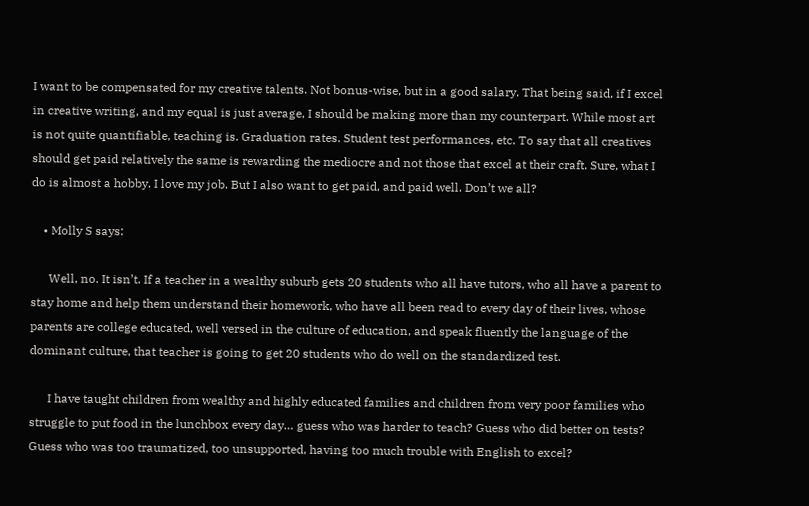I want to be compensated for my creative talents. Not bonus-wise, but in a good salary. That being said, if I excel in creative writing, and my equal is just average, I should be making more than my counterpart. While most art is not quite quantifiable, teaching is. Graduation rates. Student test performances, etc. To say that all creatives should get paid relatively the same is rewarding the mediocre and not those that excel at their craft. Sure, what I do is almost a hobby. I love my job. But I also want to get paid, and paid well. Don’t we all?

    • Molly S says:

      Well, no. It isn’t. If a teacher in a wealthy suburb gets 20 students who all have tutors, who all have a parent to stay home and help them understand their homework, who have all been read to every day of their lives, whose parents are college educated, well versed in the culture of education, and speak fluently the language of the dominant culture, that teacher is going to get 20 students who do well on the standardized test.

      I have taught children from wealthy and highly educated families and children from very poor families who struggle to put food in the lunchbox every day… guess who was harder to teach? Guess who did better on tests? Guess who was too traumatized, too unsupported, having too much trouble with English to excel?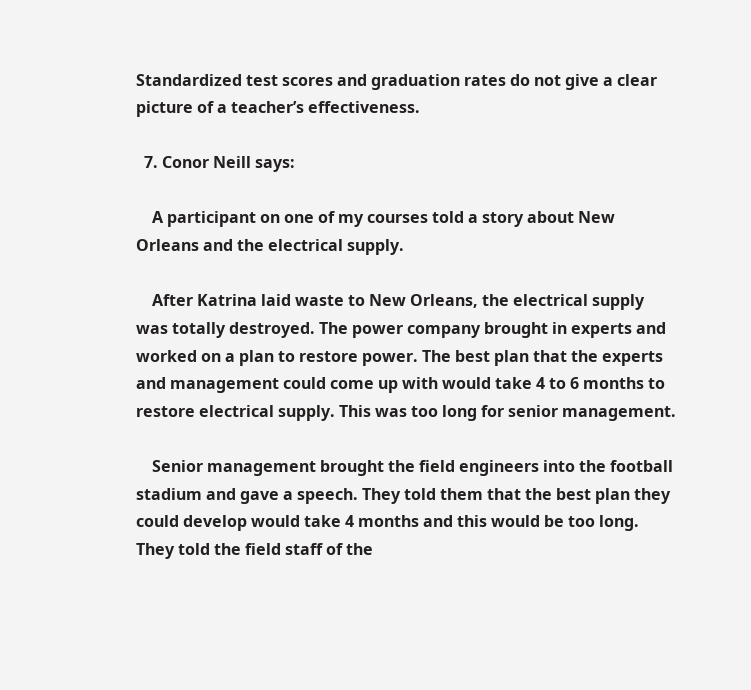Standardized test scores and graduation rates do not give a clear picture of a teacher’s effectiveness.

  7. Conor Neill says:

    A participant on one of my courses told a story about New Orleans and the electrical supply.

    After Katrina laid waste to New Orleans, the electrical supply was totally destroyed. The power company brought in experts and worked on a plan to restore power. The best plan that the experts and management could come up with would take 4 to 6 months to restore electrical supply. This was too long for senior management.

    Senior management brought the field engineers into the football stadium and gave a speech. They told them that the best plan they could develop would take 4 months and this would be too long. They told the field staff of the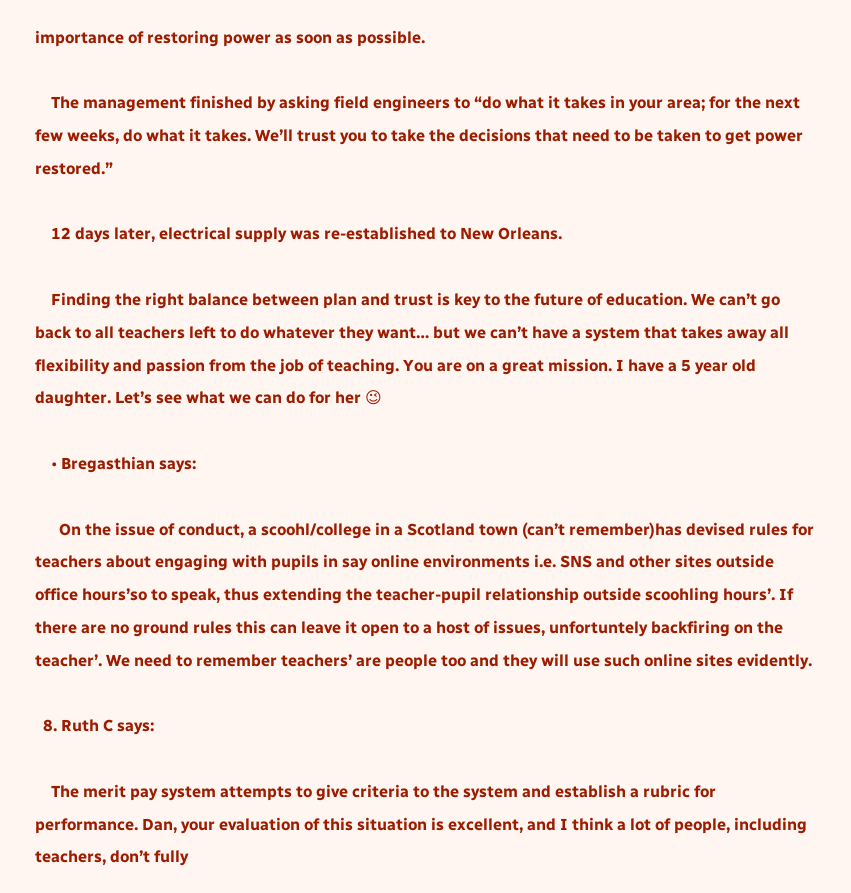importance of restoring power as soon as possible.

    The management finished by asking field engineers to “do what it takes in your area; for the next few weeks, do what it takes. We’ll trust you to take the decisions that need to be taken to get power restored.”

    12 days later, electrical supply was re-established to New Orleans.

    Finding the right balance between plan and trust is key to the future of education. We can’t go back to all teachers left to do whatever they want… but we can’t have a system that takes away all flexibility and passion from the job of teaching. You are on a great mission. I have a 5 year old daughter. Let’s see what we can do for her 😉

    • Bregasthian says:

      On the issue of conduct, a scoohl/college in a Scotland town (can’t remember)has devised rules for teachers about engaging with pupils in say online environments i.e. SNS and other sites outside office hours’so to speak, thus extending the teacher-pupil relationship outside scoohling hours’. If there are no ground rules this can leave it open to a host of issues, unfortuntely backfiring on the teacher’. We need to remember teachers’ are people too and they will use such online sites evidently.

  8. Ruth C says:

    The merit pay system attempts to give criteria to the system and establish a rubric for performance. Dan, your evaluation of this situation is excellent, and I think a lot of people, including teachers, don’t fully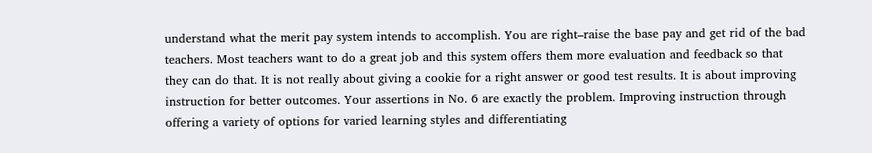understand what the merit pay system intends to accomplish. You are right–raise the base pay and get rid of the bad teachers. Most teachers want to do a great job and this system offers them more evaluation and feedback so that they can do that. It is not really about giving a cookie for a right answer or good test results. It is about improving instruction for better outcomes. Your assertions in No. 6 are exactly the problem. Improving instruction through offering a variety of options for varied learning styles and differentiating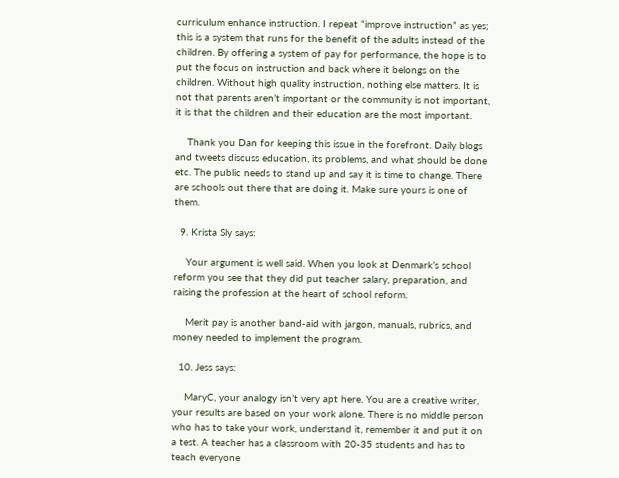curriculum enhance instruction. I repeat “improve instruction” as yes; this is a system that runs for the benefit of the adults instead of the children. By offering a system of pay for performance, the hope is to put the focus on instruction and back where it belongs on the children. Without high quality instruction, nothing else matters. It is not that parents aren’t important or the community is not important, it is that the children and their education are the most important.

    Thank you Dan for keeping this issue in the forefront. Daily blogs and tweets discuss education, its problems, and what should be done etc. The public needs to stand up and say it is time to change. There are schools out there that are doing it. Make sure yours is one of them.

  9. Krista Sly says:

    Your argument is well said. When you look at Denmark’s school reform you see that they did put teacher salary, preparation, and raising the profession at the heart of school reform.

    Merit pay is another band-aid with jargon, manuals, rubrics, and money needed to implement the program.

  10. Jess says:

    MaryC, your analogy isn’t very apt here. You are a creative writer, your results are based on your work alone. There is no middle person who has to take your work, understand it, remember it and put it on a test. A teacher has a classroom with 20-35 students and has to teach everyone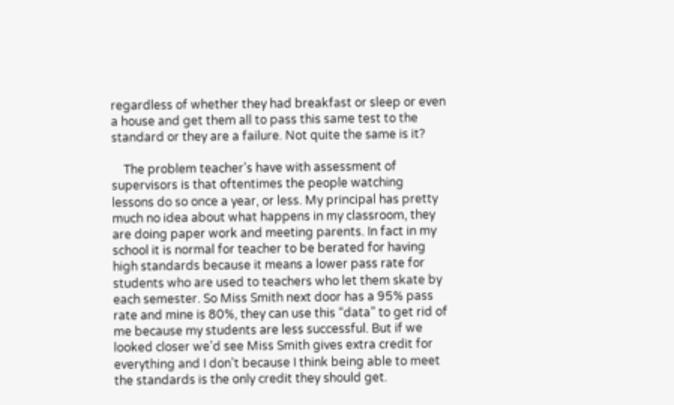regardless of whether they had breakfast or sleep or even a house and get them all to pass this same test to the standard or they are a failure. Not quite the same is it?

    The problem teacher’s have with assessment of supervisors is that oftentimes the people watching lessons do so once a year, or less. My principal has pretty much no idea about what happens in my classroom, they are doing paper work and meeting parents. In fact in my school it is normal for teacher to be berated for having high standards because it means a lower pass rate for students who are used to teachers who let them skate by each semester. So Miss Smith next door has a 95% pass rate and mine is 80%, they can use this “data” to get rid of me because my students are less successful. But if we looked closer we’d see Miss Smith gives extra credit for everything and I don’t because I think being able to meet the standards is the only credit they should get.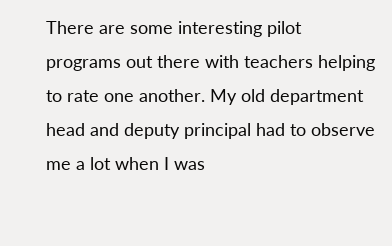There are some interesting pilot programs out there with teachers helping to rate one another. My old department head and deputy principal had to observe me a lot when I was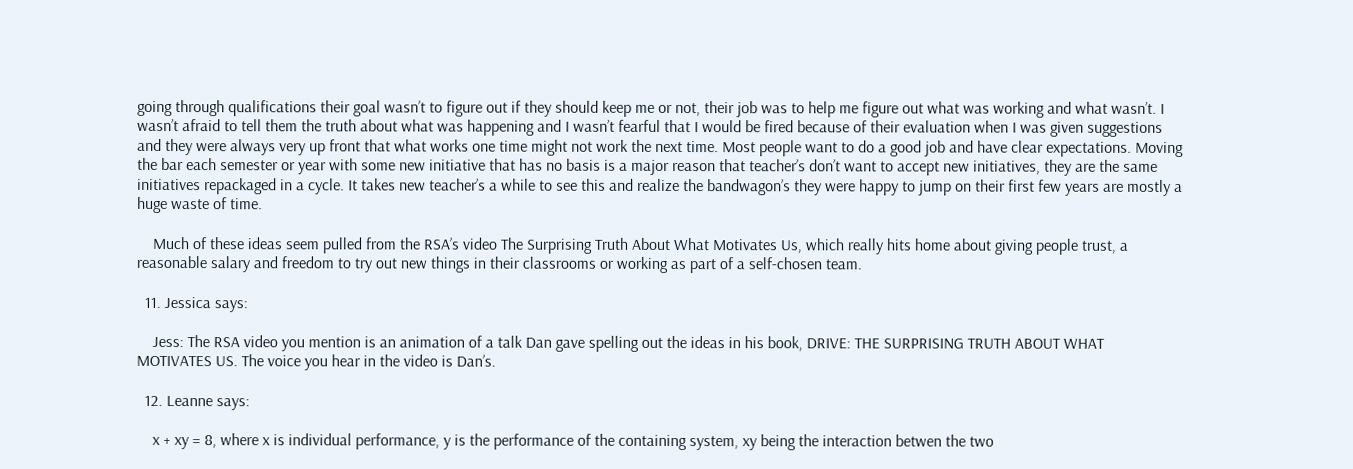going through qualifications their goal wasn’t to figure out if they should keep me or not, their job was to help me figure out what was working and what wasn’t. I wasn’t afraid to tell them the truth about what was happening and I wasn’t fearful that I would be fired because of their evaluation when I was given suggestions and they were always very up front that what works one time might not work the next time. Most people want to do a good job and have clear expectations. Moving the bar each semester or year with some new initiative that has no basis is a major reason that teacher’s don’t want to accept new initiatives, they are the same initiatives repackaged in a cycle. It takes new teacher’s a while to see this and realize the bandwagon’s they were happy to jump on their first few years are mostly a huge waste of time.

    Much of these ideas seem pulled from the RSA’s video The Surprising Truth About What Motivates Us, which really hits home about giving people trust, a reasonable salary and freedom to try out new things in their classrooms or working as part of a self-chosen team.

  11. Jessica says:

    Jess: The RSA video you mention is an animation of a talk Dan gave spelling out the ideas in his book, DRIVE: THE SURPRISING TRUTH ABOUT WHAT MOTIVATES US. The voice you hear in the video is Dan’s.

  12. Leanne says:

    x + xy = 8, where x is individual performance, y is the performance of the containing system, xy being the interaction betwen the two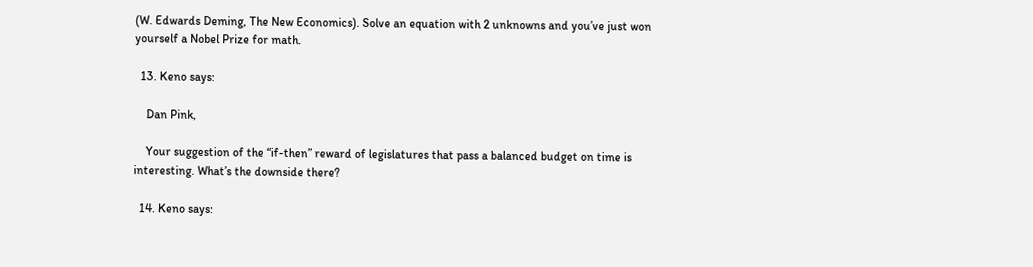(W. Edwards Deming, The New Economics). Solve an equation with 2 unknowns and you’ve just won yourself a Nobel Prize for math.

  13. Keno says:

    Dan Pink,

    Your suggestion of the “if-then” reward of legislatures that pass a balanced budget on time is interesting. What’s the downside there?

  14. Keno says: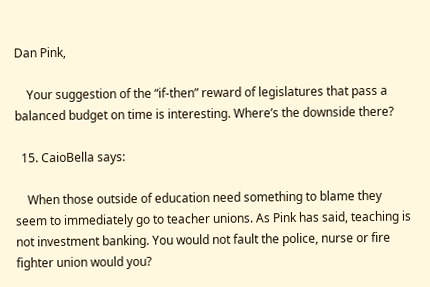Dan Pink,

    Your suggestion of the “if-then” reward of legislatures that pass a balanced budget on time is interesting. Where’s the downside there?

  15. CaioBella says:

    When those outside of education need something to blame they seem to immediately go to teacher unions. As Pink has said, teaching is not investment banking. You would not fault the police, nurse or fire fighter union would you?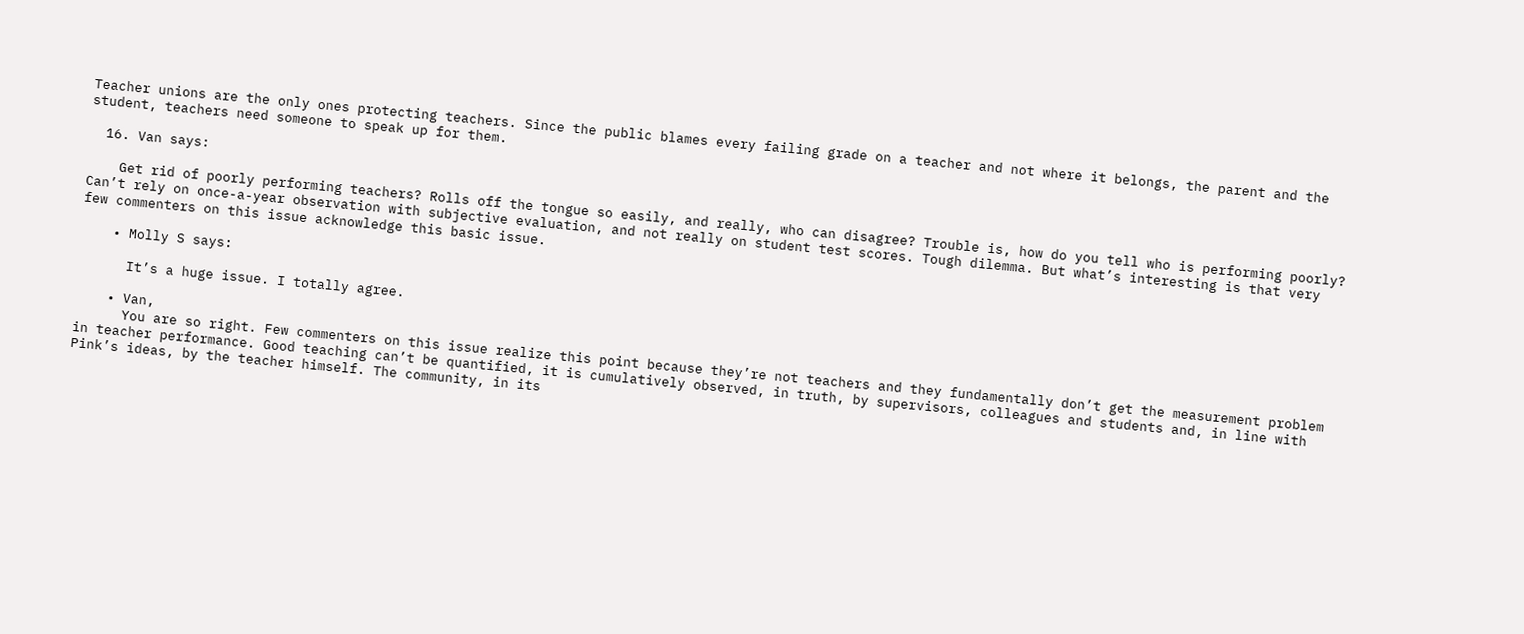Teacher unions are the only ones protecting teachers. Since the public blames every failing grade on a teacher and not where it belongs, the parent and the student, teachers need someone to speak up for them.

  16. Van says:

    Get rid of poorly performing teachers? Rolls off the tongue so easily, and really, who can disagree? Trouble is, how do you tell who is performing poorly? Can’t rely on once-a-year observation with subjective evaluation, and not really on student test scores. Tough dilemma. But what’s interesting is that very few commenters on this issue acknowledge this basic issue.

    • Molly S says:

      It’s a huge issue. I totally agree.

    • Van,
      You are so right. Few commenters on this issue realize this point because they’re not teachers and they fundamentally don’t get the measurement problem in teacher performance. Good teaching can’t be quantified, it is cumulatively observed, in truth, by supervisors, colleagues and students and, in line with Pink’s ideas, by the teacher himself. The community, in its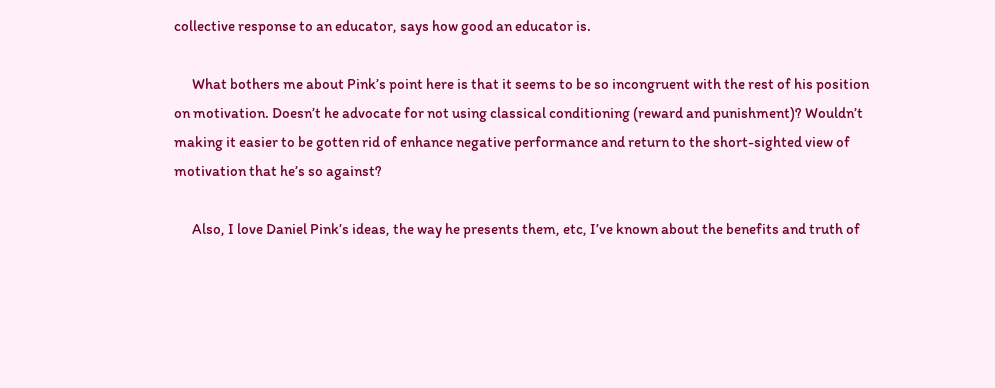collective response to an educator, says how good an educator is.

      What bothers me about Pink’s point here is that it seems to be so incongruent with the rest of his position on motivation. Doesn’t he advocate for not using classical conditioning (reward and punishment)? Wouldn’t making it easier to be gotten rid of enhance negative performance and return to the short-sighted view of motivation that he’s so against?

      Also, I love Daniel Pink’s ideas, the way he presents them, etc, I’ve known about the benefits and truth of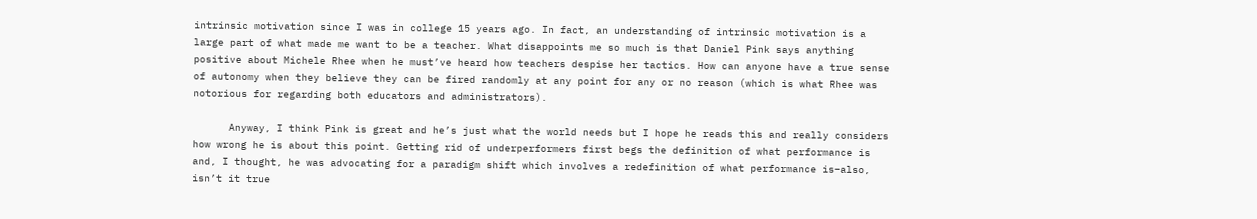intrinsic motivation since I was in college 15 years ago. In fact, an understanding of intrinsic motivation is a large part of what made me want to be a teacher. What disappoints me so much is that Daniel Pink says anything positive about Michele Rhee when he must’ve heard how teachers despise her tactics. How can anyone have a true sense of autonomy when they believe they can be fired randomly at any point for any or no reason (which is what Rhee was notorious for regarding both educators and administrators).

      Anyway, I think Pink is great and he’s just what the world needs but I hope he reads this and really considers how wrong he is about this point. Getting rid of underperformers first begs the definition of what performance is and, I thought, he was advocating for a paradigm shift which involves a redefinition of what performance is–also, isn’t it true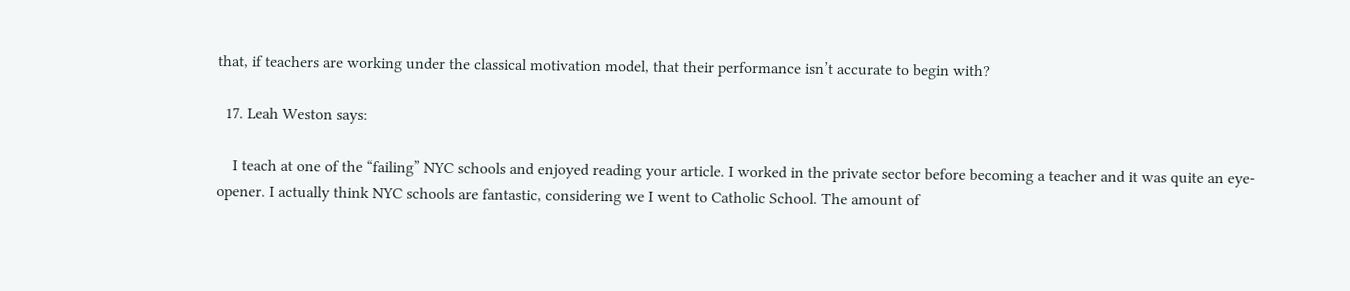that, if teachers are working under the classical motivation model, that their performance isn’t accurate to begin with?

  17. Leah Weston says:

    I teach at one of the “failing” NYC schools and enjoyed reading your article. I worked in the private sector before becoming a teacher and it was quite an eye-opener. I actually think NYC schools are fantastic, considering we I went to Catholic School. The amount of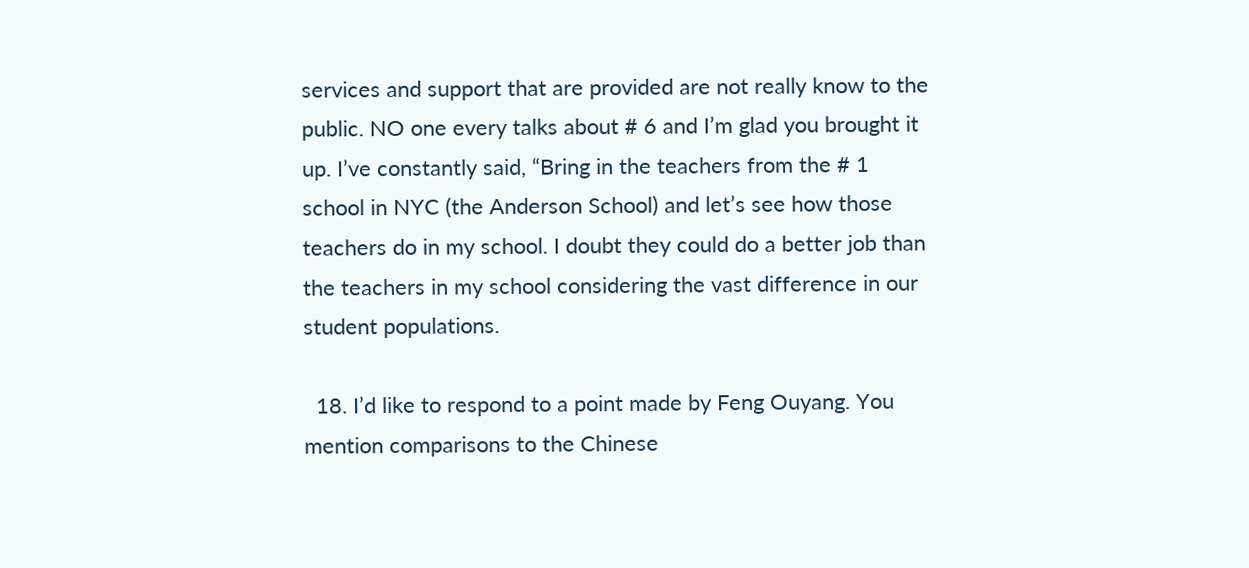services and support that are provided are not really know to the public. NO one every talks about # 6 and I’m glad you brought it up. I’ve constantly said, “Bring in the teachers from the # 1 school in NYC (the Anderson School) and let’s see how those teachers do in my school. I doubt they could do a better job than the teachers in my school considering the vast difference in our student populations.

  18. I’d like to respond to a point made by Feng Ouyang. You mention comparisons to the Chinese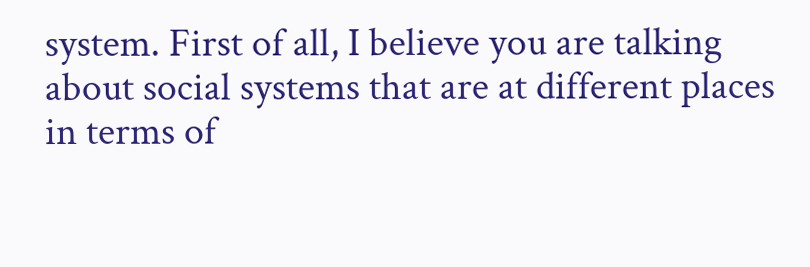system. First of all, I believe you are talking about social systems that are at different places in terms of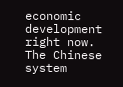economic development right now. The Chinese system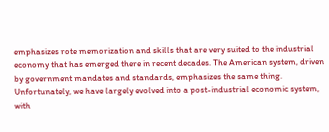emphasizes rote memorization and skills that are very suited to the industrial economy that has emerged there in recent decades. The American system, driven by government mandates and standards, emphasizes the same thing. Unfortunately, we have largely evolved into a post-industrial economic system, with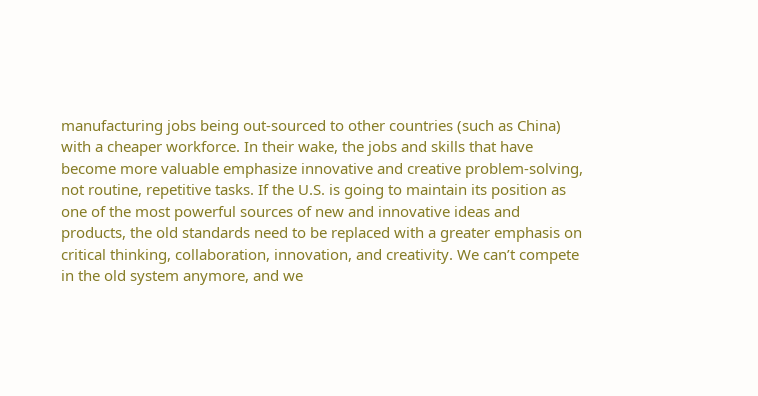manufacturing jobs being out-sourced to other countries (such as China) with a cheaper workforce. In their wake, the jobs and skills that have become more valuable emphasize innovative and creative problem-solving, not routine, repetitive tasks. If the U.S. is going to maintain its position as one of the most powerful sources of new and innovative ideas and products, the old standards need to be replaced with a greater emphasis on critical thinking, collaboration, innovation, and creativity. We can’t compete in the old system anymore, and we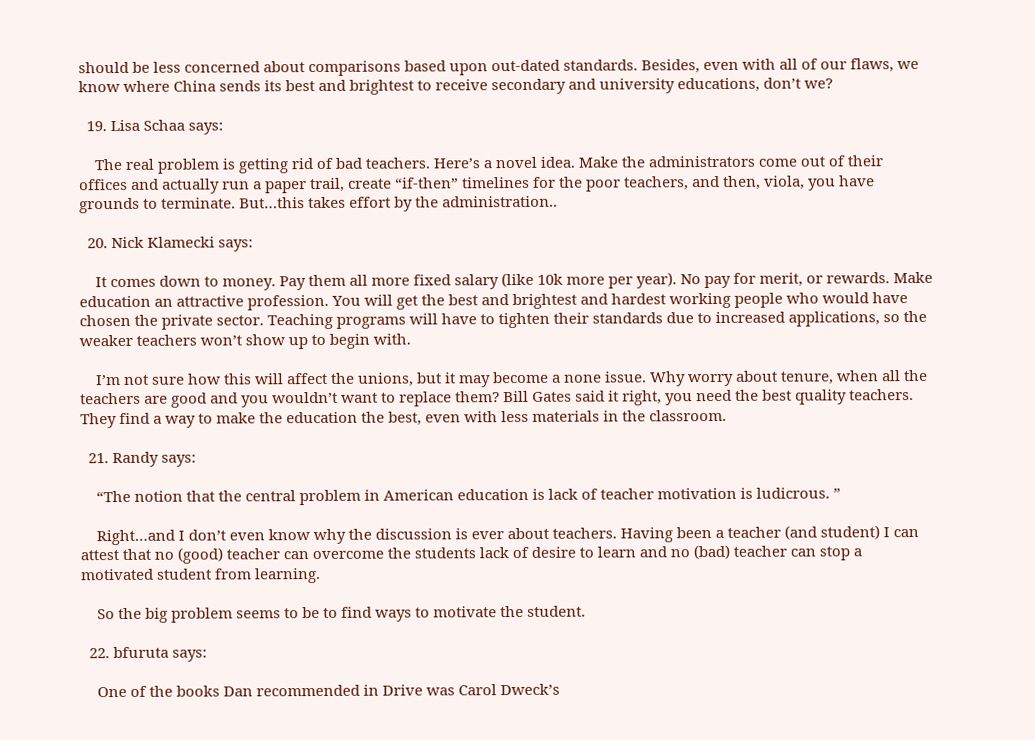should be less concerned about comparisons based upon out-dated standards. Besides, even with all of our flaws, we know where China sends its best and brightest to receive secondary and university educations, don’t we?

  19. Lisa Schaa says:

    The real problem is getting rid of bad teachers. Here’s a novel idea. Make the administrators come out of their offices and actually run a paper trail, create “if-then” timelines for the poor teachers, and then, viola, you have grounds to terminate. But…this takes effort by the administration..

  20. Nick Klamecki says:

    It comes down to money. Pay them all more fixed salary (like 10k more per year). No pay for merit, or rewards. Make education an attractive profession. You will get the best and brightest and hardest working people who would have chosen the private sector. Teaching programs will have to tighten their standards due to increased applications, so the weaker teachers won’t show up to begin with.

    I’m not sure how this will affect the unions, but it may become a none issue. Why worry about tenure, when all the teachers are good and you wouldn’t want to replace them? Bill Gates said it right, you need the best quality teachers. They find a way to make the education the best, even with less materials in the classroom.

  21. Randy says:

    “The notion that the central problem in American education is lack of teacher motivation is ludicrous. ”

    Right…and I don’t even know why the discussion is ever about teachers. Having been a teacher (and student) I can attest that no (good) teacher can overcome the students lack of desire to learn and no (bad) teacher can stop a motivated student from learning.

    So the big problem seems to be to find ways to motivate the student.

  22. bfuruta says:

    One of the books Dan recommended in Drive was Carol Dweck’s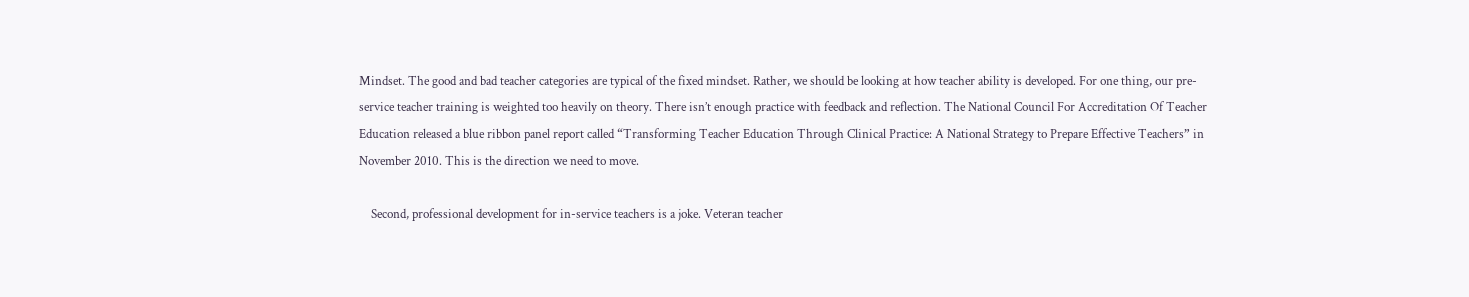Mindset. The good and bad teacher categories are typical of the fixed mindset. Rather, we should be looking at how teacher ability is developed. For one thing, our pre-service teacher training is weighted too heavily on theory. There isn’t enough practice with feedback and reflection. The National Council For Accreditation Of Teacher Education released a blue ribbon panel report called “Transforming Teacher Education Through Clinical Practice: A National Strategy to Prepare Effective Teachers” in November 2010. This is the direction we need to move.

    Second, professional development for in-service teachers is a joke. Veteran teacher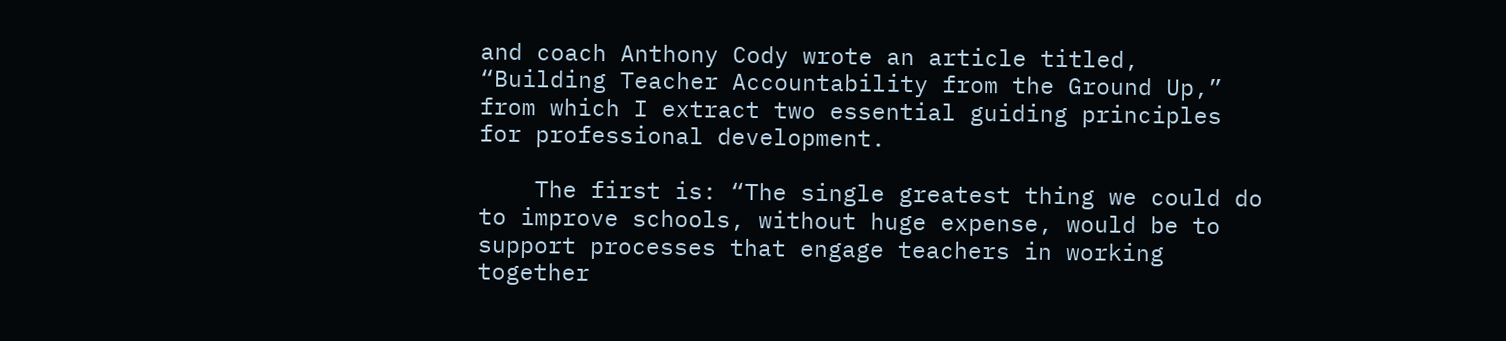and coach Anthony Cody wrote an article titled, “Building Teacher Accountability from the Ground Up,” from which I extract two essential guiding principles for professional development.

    The first is: “The single greatest thing we could do to improve schools, without huge expense, would be to support processes that engage teachers in working together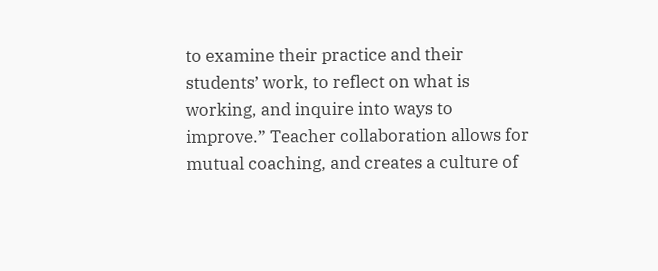to examine their practice and their students’ work, to reflect on what is working, and inquire into ways to improve.” Teacher collaboration allows for mutual coaching, and creates a culture of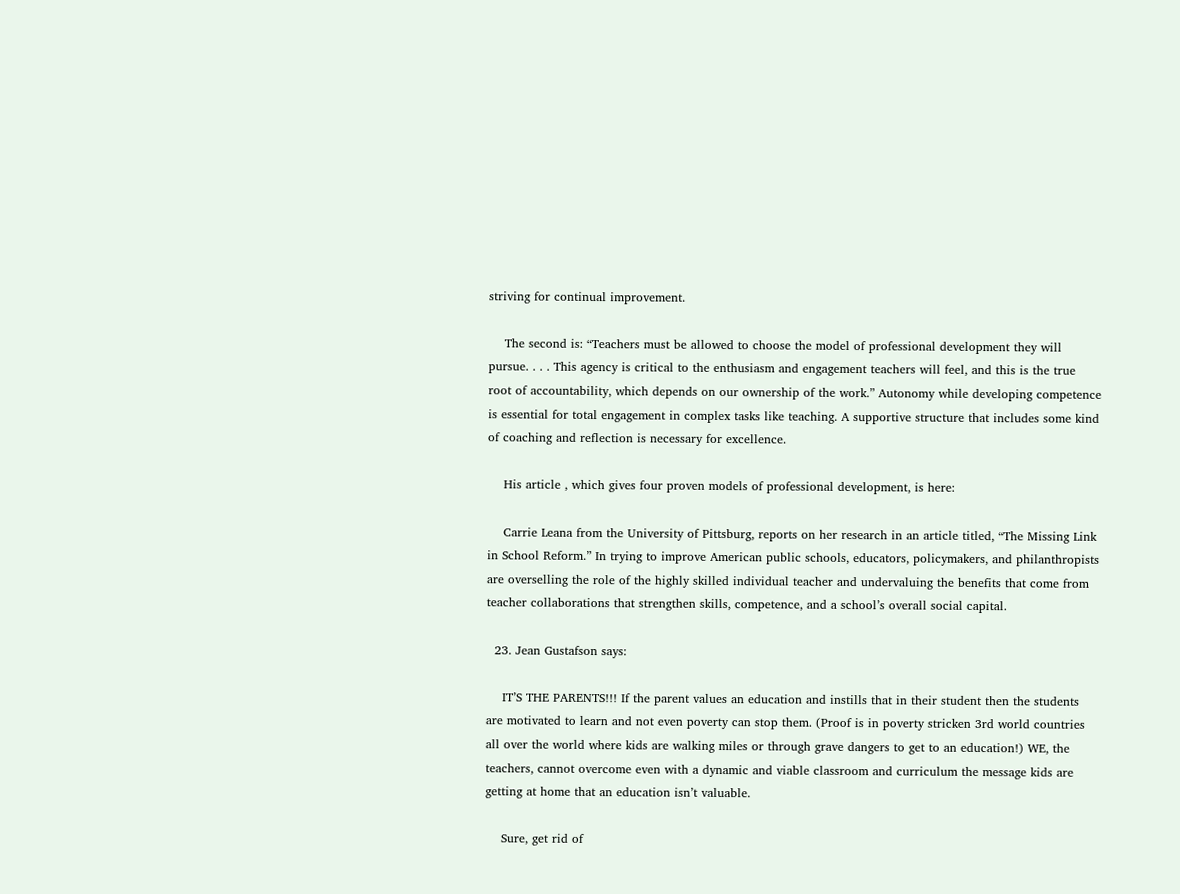striving for continual improvement.

    The second is: “Teachers must be allowed to choose the model of professional development they will pursue. . . . This agency is critical to the enthusiasm and engagement teachers will feel, and this is the true root of accountability, which depends on our ownership of the work.” Autonomy while developing competence is essential for total engagement in complex tasks like teaching. A supportive structure that includes some kind of coaching and reflection is necessary for excellence.

    His article , which gives four proven models of professional development, is here:

    Carrie Leana from the University of Pittsburg, reports on her research in an article titled, “The Missing Link in School Reform.” In trying to improve American public schools, educators, policymakers, and philanthropists are overselling the role of the highly skilled individual teacher and undervaluing the benefits that come from teacher collaborations that strengthen skills, competence, and a school’s overall social capital.

  23. Jean Gustafson says:

    IT’S THE PARENTS!!! If the parent values an education and instills that in their student then the students are motivated to learn and not even poverty can stop them. (Proof is in poverty stricken 3rd world countries all over the world where kids are walking miles or through grave dangers to get to an education!) WE, the teachers, cannot overcome even with a dynamic and viable classroom and curriculum the message kids are getting at home that an education isn’t valuable.

    Sure, get rid of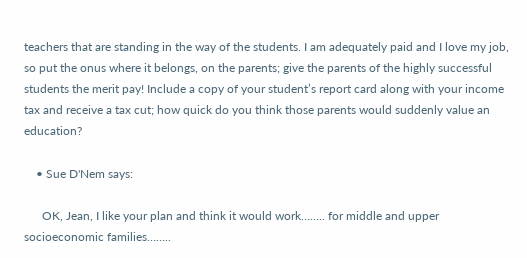teachers that are standing in the way of the students. I am adequately paid and I love my job, so put the onus where it belongs, on the parents; give the parents of the highly successful students the merit pay! Include a copy of your student’s report card along with your income tax and receive a tax cut; how quick do you think those parents would suddenly value an education?

    • Sue D'Nem says:

      OK, Jean, I like your plan and think it would work…….. for middle and upper socioeconomic families……..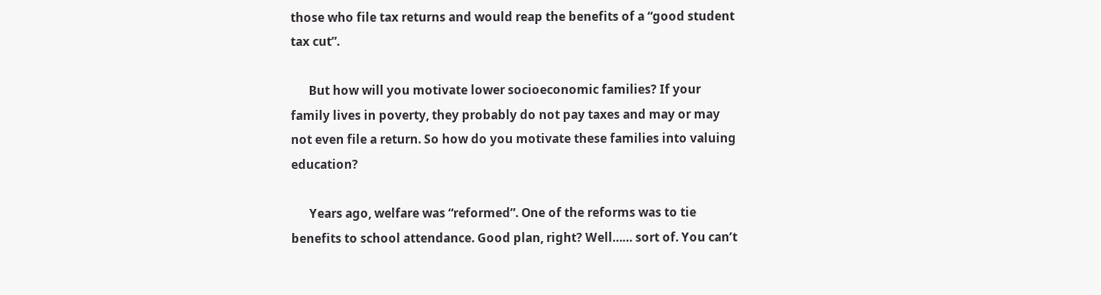those who file tax returns and would reap the benefits of a “good student tax cut”.

      But how will you motivate lower socioeconomic families? If your family lives in poverty, they probably do not pay taxes and may or may not even file a return. So how do you motivate these families into valuing education?

      Years ago, welfare was “reformed”. One of the reforms was to tie benefits to school attendance. Good plan, right? Well…… sort of. You can’t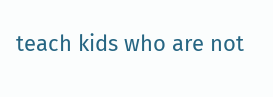teach kids who are not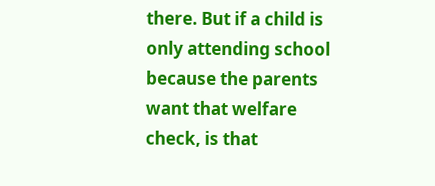there. But if a child is only attending school because the parents want that welfare check, is that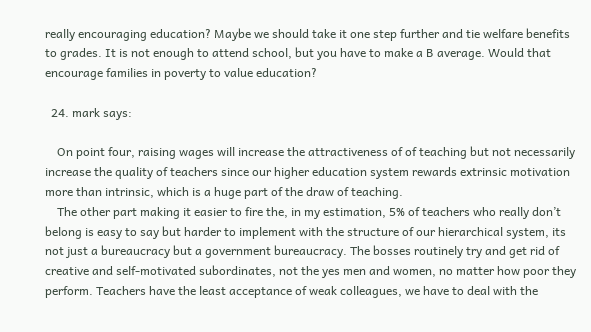really encouraging education? Maybe we should take it one step further and tie welfare benefits to grades. It is not enough to attend school, but you have to make a B average. Would that encourage families in poverty to value education?

  24. mark says:

    On point four, raising wages will increase the attractiveness of of teaching but not necessarily increase the quality of teachers since our higher education system rewards extrinsic motivation more than intrinsic, which is a huge part of the draw of teaching.
    The other part making it easier to fire the, in my estimation, 5% of teachers who really don’t belong is easy to say but harder to implement with the structure of our hierarchical system, its not just a bureaucracy but a government bureaucracy. The bosses routinely try and get rid of creative and self-motivated subordinates, not the yes men and women, no matter how poor they perform. Teachers have the least acceptance of weak colleagues, we have to deal with the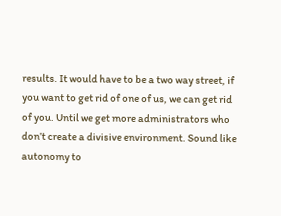results. It would have to be a two way street, if you want to get rid of one of us, we can get rid of you. Until we get more administrators who don’t create a divisive environment. Sound like autonomy to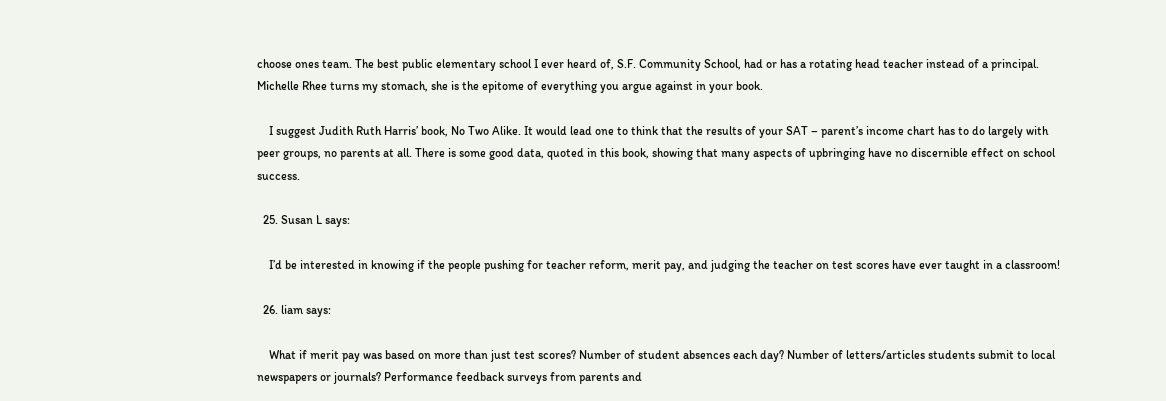choose ones team. The best public elementary school I ever heard of, S.F. Community School, had or has a rotating head teacher instead of a principal. Michelle Rhee turns my stomach, she is the epitome of everything you argue against in your book.

    I suggest Judith Ruth Harris’ book, No Two Alike. It would lead one to think that the results of your SAT – parent’s income chart has to do largely with peer groups, no parents at all. There is some good data, quoted in this book, showing that many aspects of upbringing have no discernible effect on school success.

  25. Susan L says:

    I’d be interested in knowing if the people pushing for teacher reform, merit pay, and judging the teacher on test scores have ever taught in a classroom!

  26. liam says:

    What if merit pay was based on more than just test scores? Number of student absences each day? Number of letters/articles students submit to local newspapers or journals? Performance feedback surveys from parents and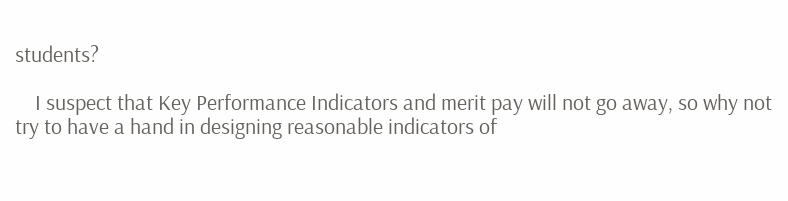students?

    I suspect that Key Performance Indicators and merit pay will not go away, so why not try to have a hand in designing reasonable indicators of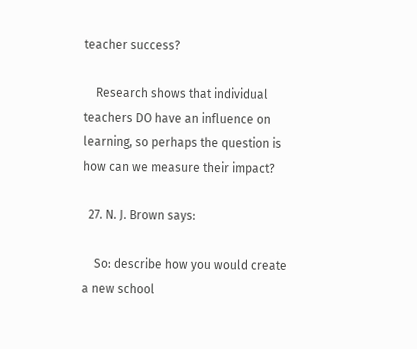teacher success?

    Research shows that individual teachers DO have an influence on learning, so perhaps the question is how can we measure their impact?

  27. N. J. Brown says:

    So: describe how you would create a new school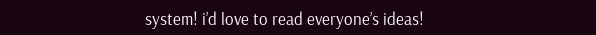system! i’d love to read everyone’s ideas!